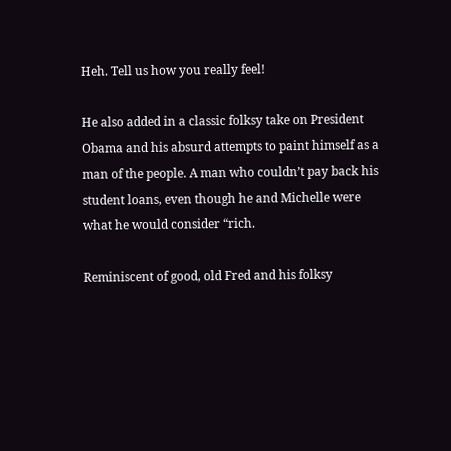Heh. Tell us how you really feel!

He also added in a classic folksy take on President Obama and his absurd attempts to paint himself as a man of the people. A man who couldn’t pay back his student loans, even though he and Michelle were what he would consider “rich.

Reminiscent of good, old Fred and his folksy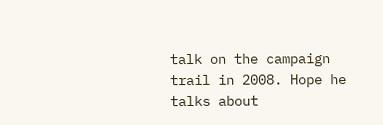talk on the campaign trail in 2008. Hope he talks about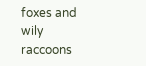foxes and wily raccoons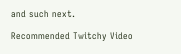and such next.

Recommended Twitchy Video